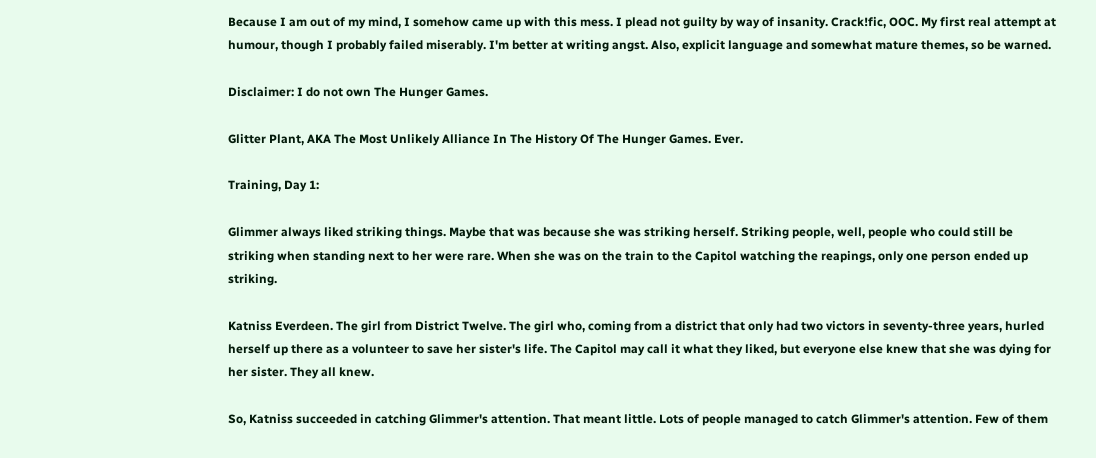Because I am out of my mind, I somehow came up with this mess. I plead not guilty by way of insanity. Crack!fic, OOC. My first real attempt at humour, though I probably failed miserably. I'm better at writing angst. Also, explicit language and somewhat mature themes, so be warned.

Disclaimer: I do not own The Hunger Games.

Glitter Plant, AKA The Most Unlikely Alliance In The History Of The Hunger Games. Ever.

Training, Day 1:

Glimmer always liked striking things. Maybe that was because she was striking herself. Striking people, well, people who could still be striking when standing next to her were rare. When she was on the train to the Capitol watching the reapings, only one person ended up striking.

Katniss Everdeen. The girl from District Twelve. The girl who, coming from a district that only had two victors in seventy-three years, hurled herself up there as a volunteer to save her sister's life. The Capitol may call it what they liked, but everyone else knew that she was dying for her sister. They all knew.

So, Katniss succeeded in catching Glimmer's attention. That meant little. Lots of people managed to catch Glimmer's attention. Few of them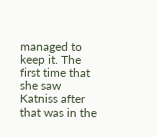managed to keep it. The first time that she saw Katniss after that was in the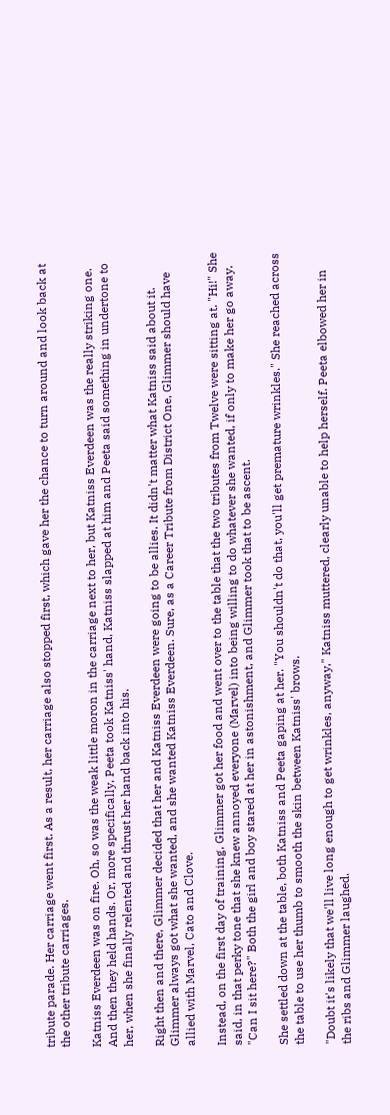tribute parade. Her carriage went first. As a result, her carriage also stopped first, which gave her the chance to turn around and look back at the other tribute carriages.

Katniss Everdeen was on fire. Oh, so was the weak little moron in the carriage next to her, but Katniss Everdeen was the really striking one. And then they held hands. Or, more specifically, Peeta took Katniss' hand, Katniss slapped at him and Peeta said something in undertone to her, when she finally relented and thrust her hand back into his.

Right then and there, Glimmer decided that her and Katniss Everdeen were going to be allies. It didn't matter what Katniss said about it. Glimmer always got what she wanted, and she wanted Katniss Everdeen. Sure, as a Career Tribute from District One, Glimmer should have allied with Marvel, Cato and Clove.

Instead, on the first day of training, Glimmer got her food and went over to the table that the two tributes from Twelve were sitting at. "Hi!" She said, in that perky tone that she knew annoyed everyone (Marvel) into being willing to do whatever she wanted, if only to make her go away. "Can I sit here?" Both the girl and boy stared at her in astonishment, and Glimmer took that to be ascent.

She settled down at the table, both Katniss and Peeta gaping at her. "You shouldn't do that, you'll get premature wrinkles." She reached across the table to use her thumb to smooth the skin between Katniss' brows.

"Doubt it's likely that we'll live long enough to get wrinkles, anyway," Katniss muttered, clearly unable to help herself. Peeta elbowed her in the ribs and Glimmer laughed.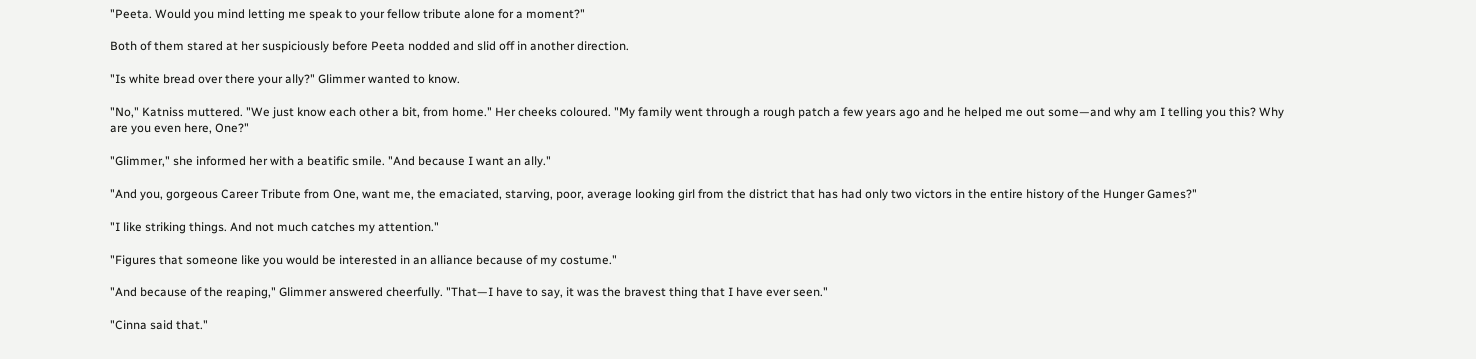"Peeta. Would you mind letting me speak to your fellow tribute alone for a moment?"

Both of them stared at her suspiciously before Peeta nodded and slid off in another direction.

"Is white bread over there your ally?" Glimmer wanted to know.

"No," Katniss muttered. "We just know each other a bit, from home." Her cheeks coloured. "My family went through a rough patch a few years ago and he helped me out some—and why am I telling you this? Why are you even here, One?"

"Glimmer," she informed her with a beatific smile. "And because I want an ally."

"And you, gorgeous Career Tribute from One, want me, the emaciated, starving, poor, average looking girl from the district that has had only two victors in the entire history of the Hunger Games?"

"I like striking things. And not much catches my attention."

"Figures that someone like you would be interested in an alliance because of my costume."

"And because of the reaping," Glimmer answered cheerfully. "That—I have to say, it was the bravest thing that I have ever seen."

"Cinna said that."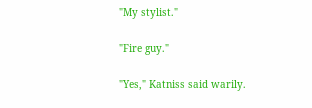"My stylist."

"Fire guy."

"Yes," Katniss said warily.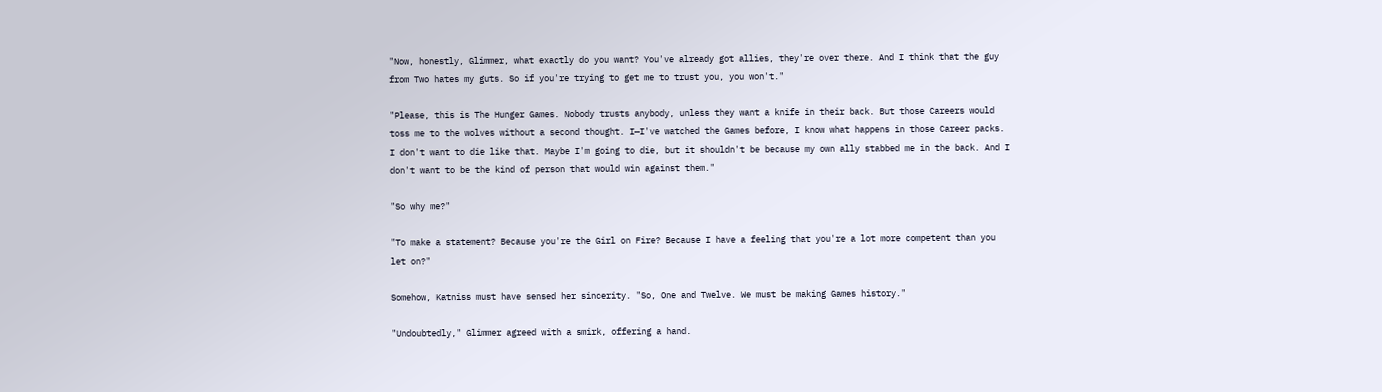"Now, honestly, Glimmer, what exactly do you want? You've already got allies, they're over there. And I think that the guy from Two hates my guts. So if you're trying to get me to trust you, you won't."

"Please, this is The Hunger Games. Nobody trusts anybody, unless they want a knife in their back. But those Careers would toss me to the wolves without a second thought. I—I've watched the Games before, I know what happens in those Career packs. I don't want to die like that. Maybe I'm going to die, but it shouldn't be because my own ally stabbed me in the back. And I don't want to be the kind of person that would win against them."

"So why me?"

"To make a statement? Because you're the Girl on Fire? Because I have a feeling that you're a lot more competent than you let on?"

Somehow, Katniss must have sensed her sincerity. "So, One and Twelve. We must be making Games history."

"Undoubtedly," Glimmer agreed with a smirk, offering a hand.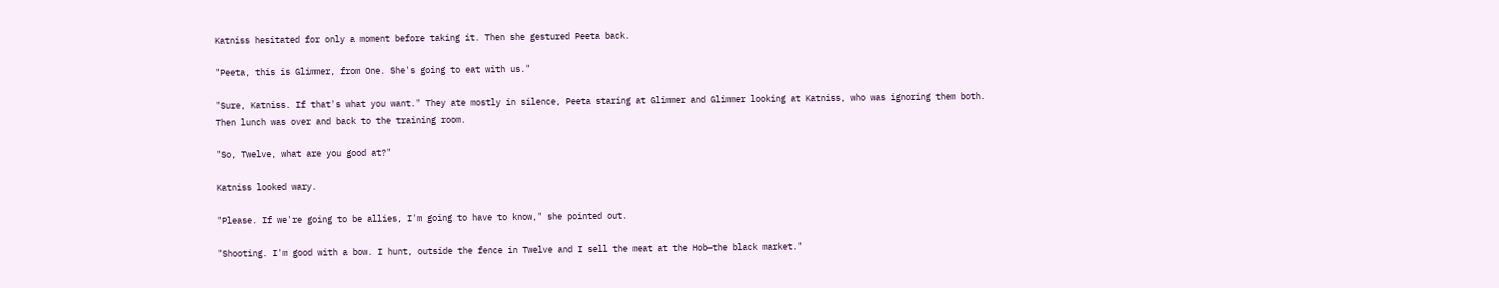Katniss hesitated for only a moment before taking it. Then she gestured Peeta back.

"Peeta, this is Glimmer, from One. She's going to eat with us."

"Sure, Katniss. If that's what you want." They ate mostly in silence, Peeta staring at Glimmer and Glimmer looking at Katniss, who was ignoring them both. Then lunch was over and back to the training room.

"So, Twelve, what are you good at?"

Katniss looked wary.

"Please. If we're going to be allies, I'm going to have to know," she pointed out.

"Shooting. I'm good with a bow. I hunt, outside the fence in Twelve and I sell the meat at the Hob—the black market."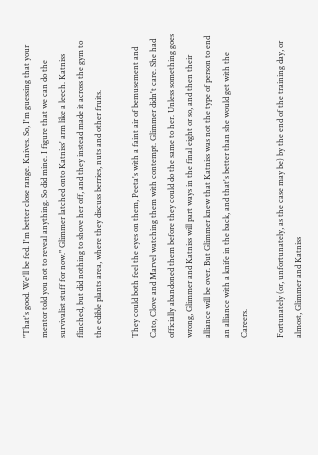"That's good. We'll be fed. I'm better close range. Knives. So, I'm guessing that your mentor told you not to reveal anything. So did mine. I figure that we can do the survivalist stuff for now." Glimmer latched onto Katniss' arm like a leech. Katniss flinched, but did nothing to shove her off, and they instead made it across the gym to the edible plants area, where they discuss berries, nuts and other fruits.

They could both feel the eyes on them, Peeta's with a faint air of bemusement and Cato, Clove and Marvel watching them with contempt. Glimmer didn't care. She had officially abandoned them before they could do the same to her. Unless something goes wrong, Glimmer and Katniss will part ways in the final eight or so, and then their alliance will be over. But Glimmer knew that Katniss was not the type of person to end an alliance with a knife in the back, and that's better than she would get with the Careers.

Fortunately (or, unfortunately, as the case may be) by the end of the training day, or almost, Glimmer and Katniss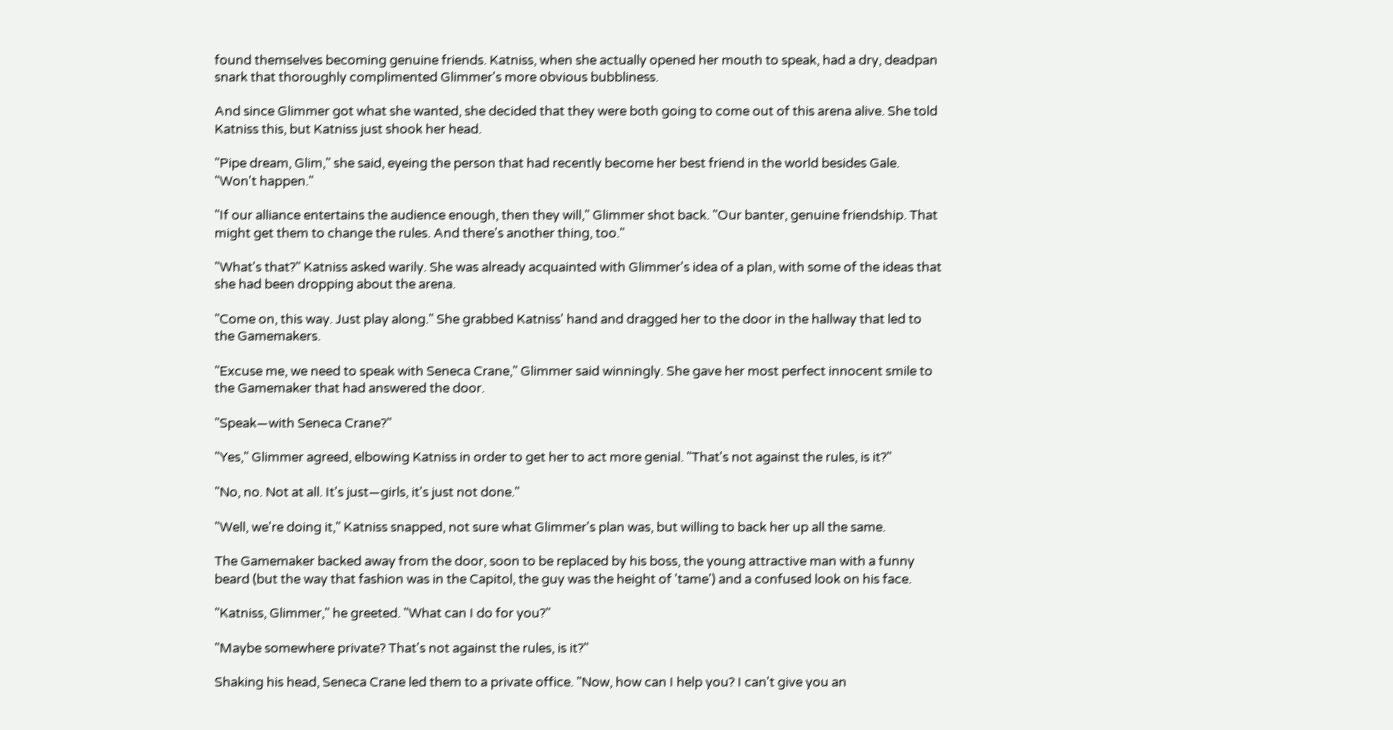found themselves becoming genuine friends. Katniss, when she actually opened her mouth to speak, had a dry, deadpan snark that thoroughly complimented Glimmer's more obvious bubbliness.

And since Glimmer got what she wanted, she decided that they were both going to come out of this arena alive. She told Katniss this, but Katniss just shook her head.

"Pipe dream, Glim," she said, eyeing the person that had recently become her best friend in the world besides Gale. "Won't happen."

"If our alliance entertains the audience enough, then they will," Glimmer shot back. "Our banter, genuine friendship. That might get them to change the rules. And there's another thing, too."

"What's that?" Katniss asked warily. She was already acquainted with Glimmer's idea of a plan, with some of the ideas that she had been dropping about the arena.

"Come on, this way. Just play along." She grabbed Katniss' hand and dragged her to the door in the hallway that led to the Gamemakers.

"Excuse me, we need to speak with Seneca Crane," Glimmer said winningly. She gave her most perfect innocent smile to the Gamemaker that had answered the door.

"Speak—with Seneca Crane?"

"Yes," Glimmer agreed, elbowing Katniss in order to get her to act more genial. "That's not against the rules, is it?"

"No, no. Not at all. It's just—girls, it's just not done."

"Well, we're doing it," Katniss snapped, not sure what Glimmer's plan was, but willing to back her up all the same.

The Gamemaker backed away from the door, soon to be replaced by his boss, the young attractive man with a funny beard (but the way that fashion was in the Capitol, the guy was the height of 'tame') and a confused look on his face.

"Katniss, Glimmer," he greeted. "What can I do for you?"

"Maybe somewhere private? That's not against the rules, is it?"

Shaking his head, Seneca Crane led them to a private office. "Now, how can I help you? I can't give you an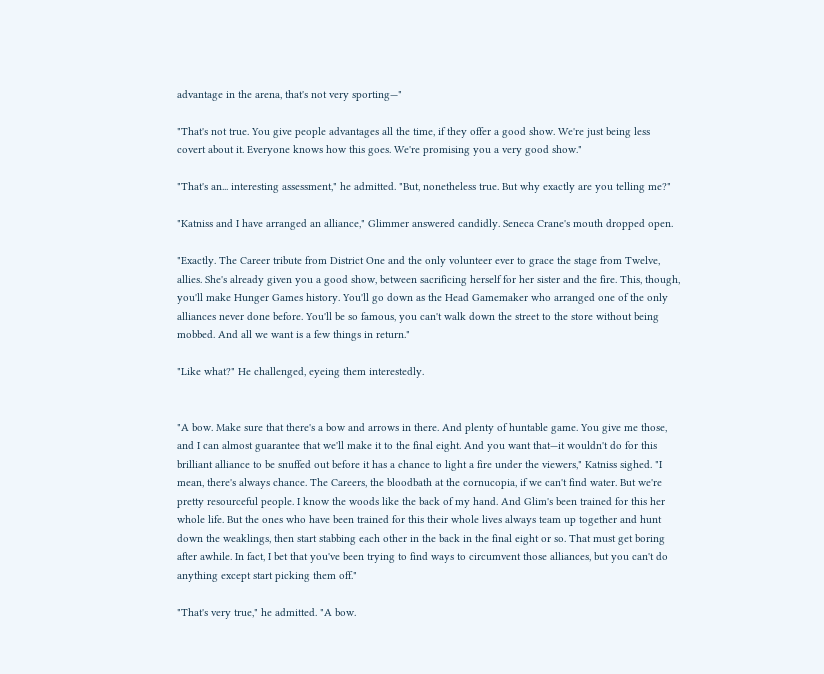advantage in the arena, that's not very sporting—"

"That's not true. You give people advantages all the time, if they offer a good show. We're just being less covert about it. Everyone knows how this goes. We're promising you a very good show."

"That's an... interesting assessment," he admitted. "But, nonetheless true. But why exactly are you telling me?"

"Katniss and I have arranged an alliance," Glimmer answered candidly. Seneca Crane's mouth dropped open.

"Exactly. The Career tribute from District One and the only volunteer ever to grace the stage from Twelve, allies. She's already given you a good show, between sacrificing herself for her sister and the fire. This, though, you'll make Hunger Games history. You'll go down as the Head Gamemaker who arranged one of the only alliances never done before. You'll be so famous, you can't walk down the street to the store without being mobbed. And all we want is a few things in return."

"Like what?" He challenged, eyeing them interestedly.


"A bow. Make sure that there's a bow and arrows in there. And plenty of huntable game. You give me those, and I can almost guarantee that we'll make it to the final eight. And you want that—it wouldn't do for this brilliant alliance to be snuffed out before it has a chance to light a fire under the viewers," Katniss sighed. "I mean, there's always chance. The Careers, the bloodbath at the cornucopia, if we can't find water. But we're pretty resourceful people. I know the woods like the back of my hand. And Glim's been trained for this her whole life. But the ones who have been trained for this their whole lives always team up together and hunt down the weaklings, then start stabbing each other in the back in the final eight or so. That must get boring after awhile. In fact, I bet that you've been trying to find ways to circumvent those alliances, but you can't do anything except start picking them off."

"That's very true," he admitted. "A bow.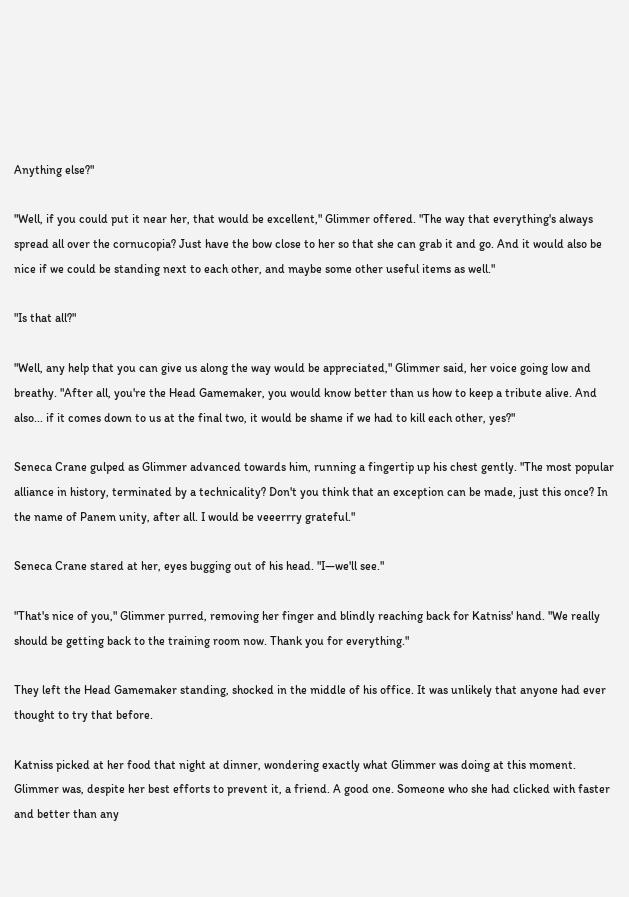Anything else?"

"Well, if you could put it near her, that would be excellent," Glimmer offered. "The way that everything's always spread all over the cornucopia? Just have the bow close to her so that she can grab it and go. And it would also be nice if we could be standing next to each other, and maybe some other useful items as well."

"Is that all?"

"Well, any help that you can give us along the way would be appreciated," Glimmer said, her voice going low and breathy. "After all, you're the Head Gamemaker, you would know better than us how to keep a tribute alive. And also... if it comes down to us at the final two, it would be shame if we had to kill each other, yes?"

Seneca Crane gulped as Glimmer advanced towards him, running a fingertip up his chest gently. "The most popular alliance in history, terminated by a technicality? Don't you think that an exception can be made, just this once? In the name of Panem unity, after all. I would be veeerrry grateful."

Seneca Crane stared at her, eyes bugging out of his head. "I—we'll see."

"That's nice of you," Glimmer purred, removing her finger and blindly reaching back for Katniss' hand. "We really should be getting back to the training room now. Thank you for everything."

They left the Head Gamemaker standing, shocked in the middle of his office. It was unlikely that anyone had ever thought to try that before.

Katniss picked at her food that night at dinner, wondering exactly what Glimmer was doing at this moment. Glimmer was, despite her best efforts to prevent it, a friend. A good one. Someone who she had clicked with faster and better than any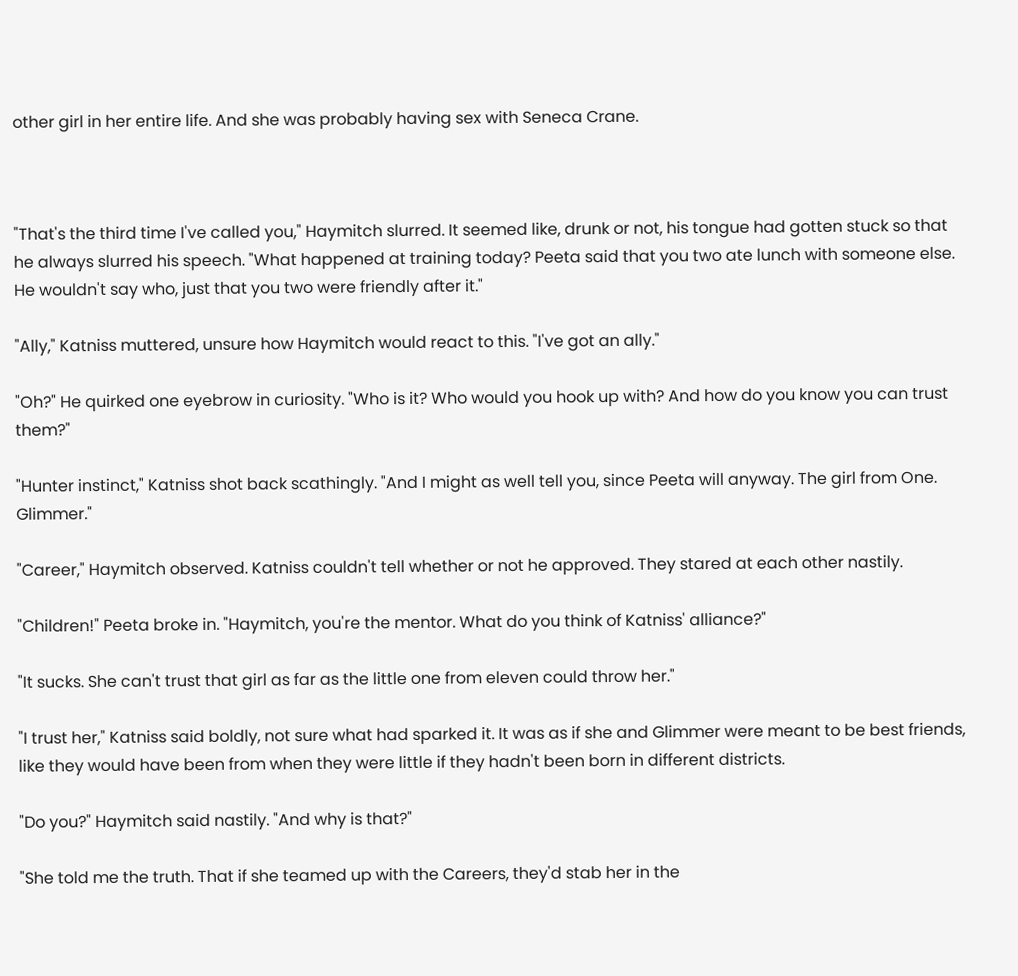other girl in her entire life. And she was probably having sex with Seneca Crane.



"That's the third time I've called you," Haymitch slurred. It seemed like, drunk or not, his tongue had gotten stuck so that he always slurred his speech. "What happened at training today? Peeta said that you two ate lunch with someone else. He wouldn't say who, just that you two were friendly after it."

"Ally," Katniss muttered, unsure how Haymitch would react to this. "I've got an ally."

"Oh?" He quirked one eyebrow in curiosity. "Who is it? Who would you hook up with? And how do you know you can trust them?"

"Hunter instinct," Katniss shot back scathingly. "And I might as well tell you, since Peeta will anyway. The girl from One. Glimmer."

"Career," Haymitch observed. Katniss couldn't tell whether or not he approved. They stared at each other nastily.

"Children!" Peeta broke in. "Haymitch, you're the mentor. What do you think of Katniss' alliance?"

"It sucks. She can't trust that girl as far as the little one from eleven could throw her."

"I trust her," Katniss said boldly, not sure what had sparked it. It was as if she and Glimmer were meant to be best friends, like they would have been from when they were little if they hadn't been born in different districts.

"Do you?" Haymitch said nastily. "And why is that?"

"She told me the truth. That if she teamed up with the Careers, they'd stab her in the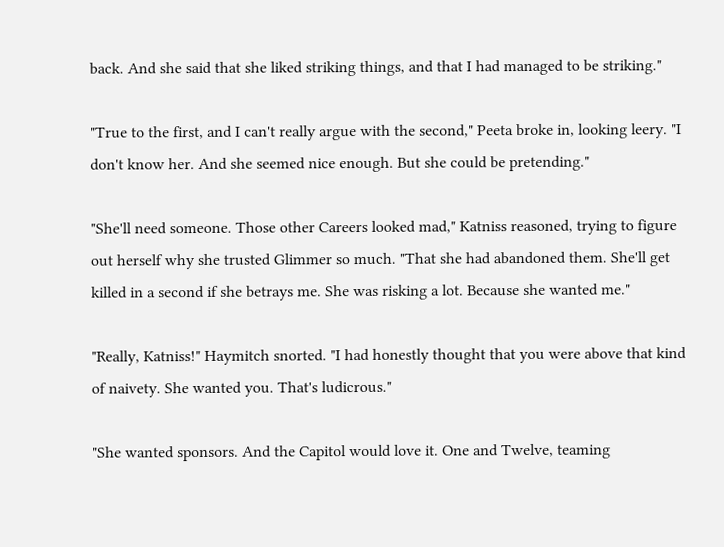back. And she said that she liked striking things, and that I had managed to be striking."

"True to the first, and I can't really argue with the second," Peeta broke in, looking leery. "I don't know her. And she seemed nice enough. But she could be pretending."

"She'll need someone. Those other Careers looked mad," Katniss reasoned, trying to figure out herself why she trusted Glimmer so much. "That she had abandoned them. She'll get killed in a second if she betrays me. She was risking a lot. Because she wanted me."

"Really, Katniss!" Haymitch snorted. "I had honestly thought that you were above that kind of naivety. She wanted you. That's ludicrous."

"She wanted sponsors. And the Capitol would love it. One and Twelve, teaming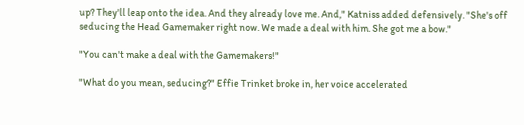up? They'll leap onto the idea. And they already love me. And," Katniss added defensively. "She's off seducing the Head Gamemaker right now. We made a deal with him. She got me a bow."

"You can't make a deal with the Gamemakers!"

"What do you mean, seducing?" Effie Trinket broke in, her voice accelerated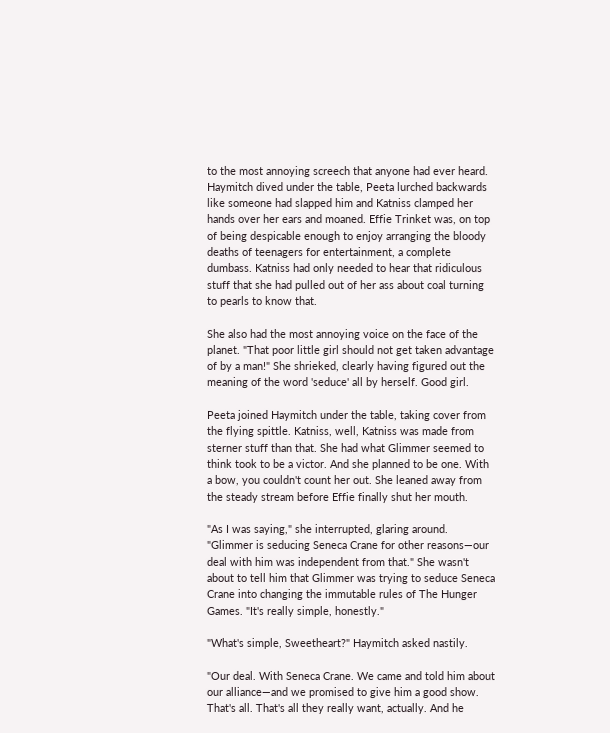to the most annoying screech that anyone had ever heard. Haymitch dived under the table, Peeta lurched backwards like someone had slapped him and Katniss clamped her hands over her ears and moaned. Effie Trinket was, on top of being despicable enough to enjoy arranging the bloody deaths of teenagers for entertainment, a complete dumbass. Katniss had only needed to hear that ridiculous stuff that she had pulled out of her ass about coal turning to pearls to know that.

She also had the most annoying voice on the face of the planet. "That poor little girl should not get taken advantage of by a man!" She shrieked, clearly having figured out the meaning of the word 'seduce' all by herself. Good girl.

Peeta joined Haymitch under the table, taking cover from the flying spittle. Katniss, well, Katniss was made from sterner stuff than that. She had what Glimmer seemed to think took to be a victor. And she planned to be one. With a bow, you couldn't count her out. She leaned away from the steady stream before Effie finally shut her mouth.

"As I was saying," she interrupted, glaring around. "Glimmer is seducing Seneca Crane for other reasons—our deal with him was independent from that." She wasn't about to tell him that Glimmer was trying to seduce Seneca Crane into changing the immutable rules of The Hunger Games. "It's really simple, honestly."

"What's simple, Sweetheart?" Haymitch asked nastily.

"Our deal. With Seneca Crane. We came and told him about our alliance—and we promised to give him a good show. That's all. That's all they really want, actually. And he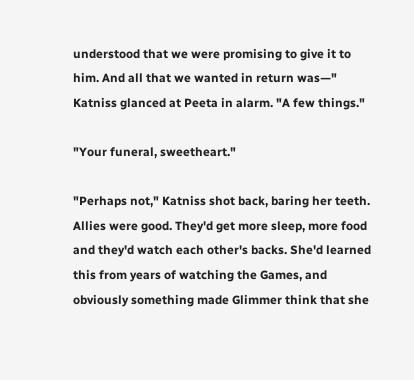understood that we were promising to give it to him. And all that we wanted in return was—" Katniss glanced at Peeta in alarm. "A few things."

"Your funeral, sweetheart."

"Perhaps not," Katniss shot back, baring her teeth. Allies were good. They'd get more sleep, more food and they'd watch each other's backs. She'd learned this from years of watching the Games, and obviously something made Glimmer think that she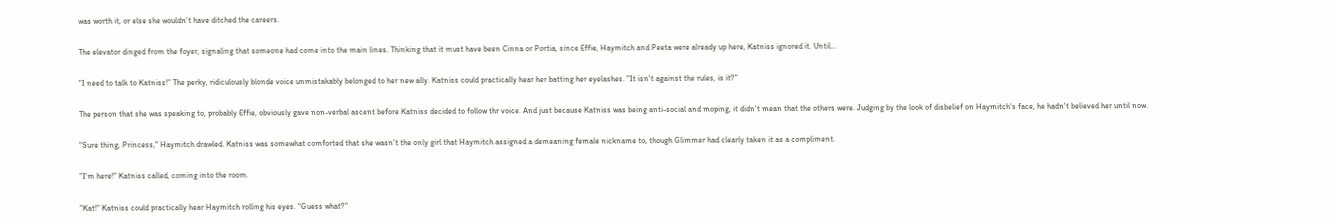was worth it, or else she wouldn't have ditched the careers.

The elevator dinged from the foyer, signaling that someone had come into the main lines. Thinking that it must have been Cinna or Portia, since Effie, Haymitch and Peeta were already up here, Katniss ignored it. Until...

"I need to talk to Katniss!" The perky, ridiculously blonde voice unmistakably belonged to her new ally. Katniss could practically hear her batting her eyelashes. "It isn't against the rules, is it?"

The person that she was speaking to, probably Effie, obviously gave non-verbal ascent before Katniss decided to follow thr voice. And just because Katniss was being anti-social and moping, it didn't mean that the others were. Judging by the look of disbelief on Haymitch's face, he hadn't believed her until now.

"Sure thing, Princess," Haymitch drawled. Katniss was somewhat comforted that she wasn't the only girl that Haymitch assigned a demeaning female nickname to, though Glimmer had clearly taken it as a compliment.

"I'm here!" Katniss called, coming into the room.

"Kat!" Katniss could practically hear Haymitch rolling his eyes. "Guess what?"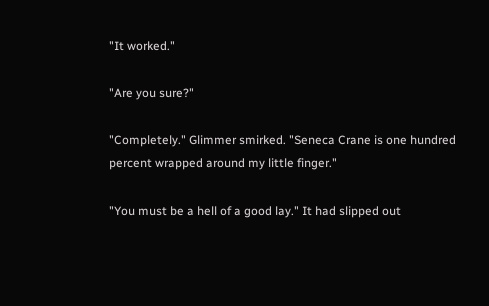"It worked."

"Are you sure?"

"Completely." Glimmer smirked. "Seneca Crane is one hundred percent wrapped around my little finger."

"You must be a hell of a good lay." It had slipped out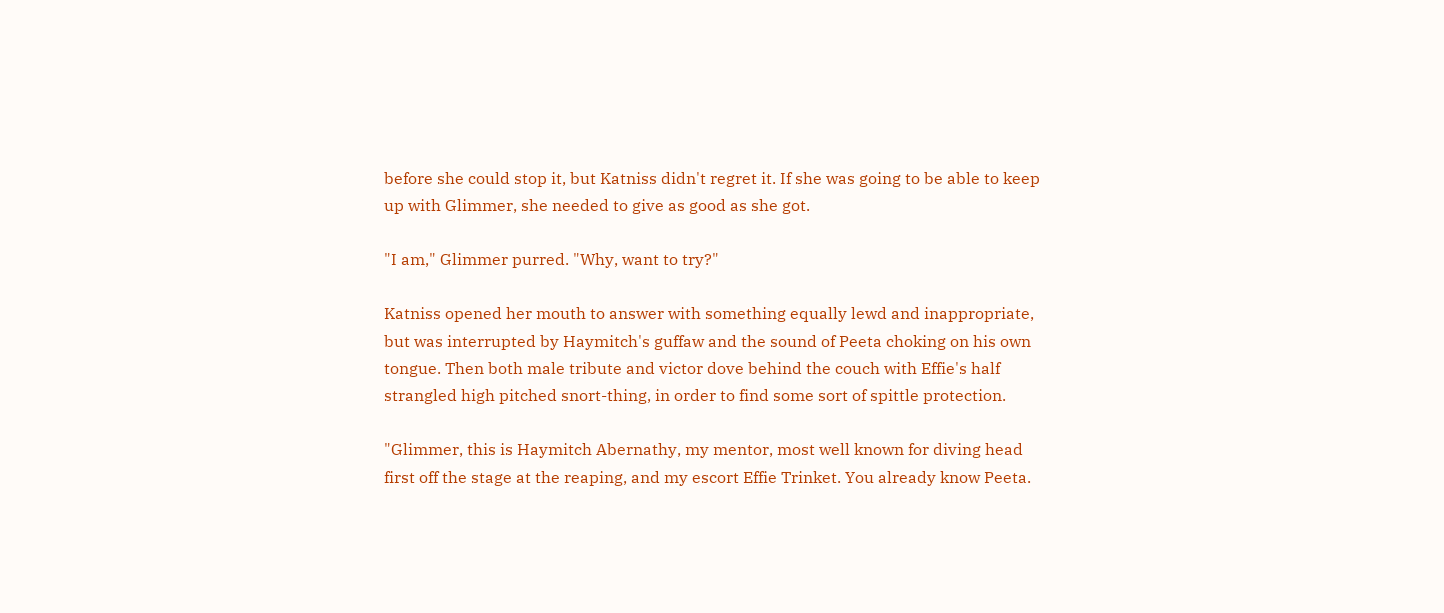before she could stop it, but Katniss didn't regret it. If she was going to be able to keep up with Glimmer, she needed to give as good as she got.

"I am," Glimmer purred. "Why, want to try?"

Katniss opened her mouth to answer with something equally lewd and inappropriate, but was interrupted by Haymitch's guffaw and the sound of Peeta choking on his own tongue. Then both male tribute and victor dove behind the couch with Effie's half strangled high pitched snort-thing, in order to find some sort of spittle protection.

"Glimmer, this is Haymitch Abernathy, my mentor, most well known for diving head first off the stage at the reaping, and my escort Effie Trinket. You already know Peeta.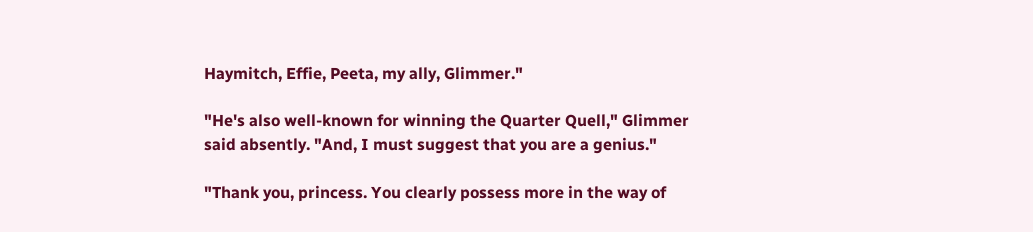Haymitch, Effie, Peeta, my ally, Glimmer."

"He's also well-known for winning the Quarter Quell," Glimmer said absently. "And, I must suggest that you are a genius."

"Thank you, princess. You clearly possess more in the way of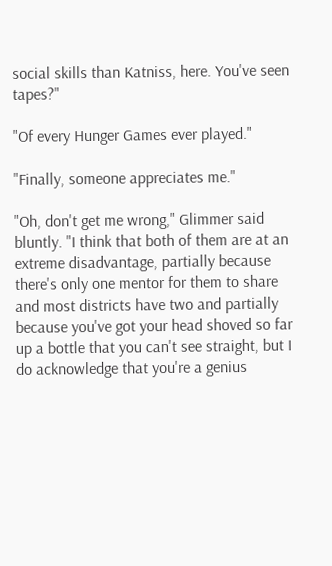social skills than Katniss, here. You've seen tapes?"

"Of every Hunger Games ever played."

"Finally, someone appreciates me."

"Oh, don't get me wrong," Glimmer said bluntly. "I think that both of them are at an extreme disadvantage, partially because there's only one mentor for them to share and most districts have two and partially because you've got your head shoved so far up a bottle that you can't see straight, but I do acknowledge that you're a genius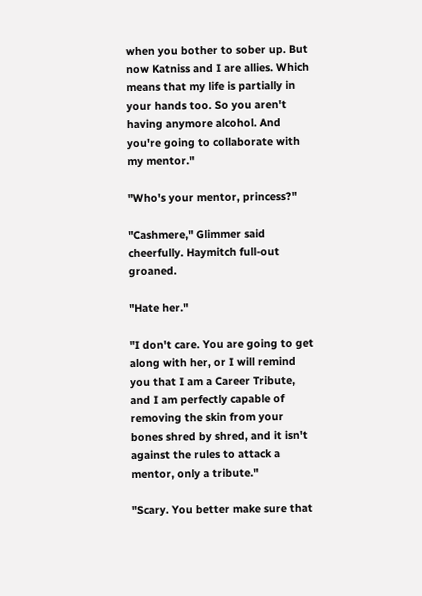when you bother to sober up. But now Katniss and I are allies. Which means that my life is partially in your hands too. So you aren't having anymore alcohol. And you're going to collaborate with my mentor."

"Who's your mentor, princess?"

"Cashmere," Glimmer said cheerfully. Haymitch full-out groaned.

"Hate her."

"I don't care. You are going to get along with her, or I will remind you that I am a Career Tribute, and I am perfectly capable of removing the skin from your bones shred by shred, and it isn't against the rules to attack a mentor, only a tribute."

"Scary. You better make sure that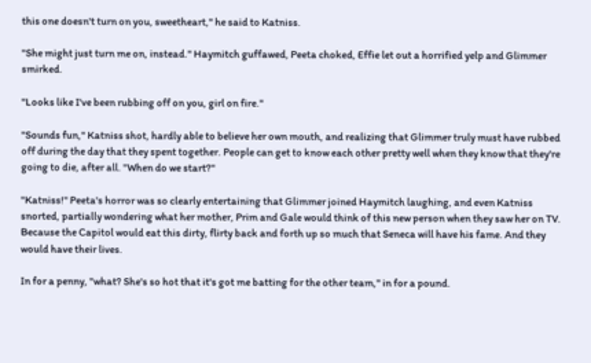this one doesn't turn on you, sweetheart," he said to Katniss.

"She might just turn me on, instead." Haymitch guffawed, Peeta choked, Effie let out a horrified yelp and Glimmer smirked.

"Looks like I've been rubbing off on you, girl on fire."

"Sounds fun," Katniss shot, hardly able to believe her own mouth, and realizing that Glimmer truly must have rubbed off during the day that they spent together. People can get to know each other pretty well when they know that they're going to die, after all. "When do we start?"

"Katniss!" Peeta's horror was so clearly entertaining that Glimmer joined Haymitch laughing, and even Katniss snorted, partially wondering what her mother, Prim and Gale would think of this new person when they saw her on TV. Because the Capitol would eat this dirty, flirty back and forth up so much that Seneca will have his fame. And they would have their lives.

In for a penny, "what? She's so hot that it's got me batting for the other team," in for a pound.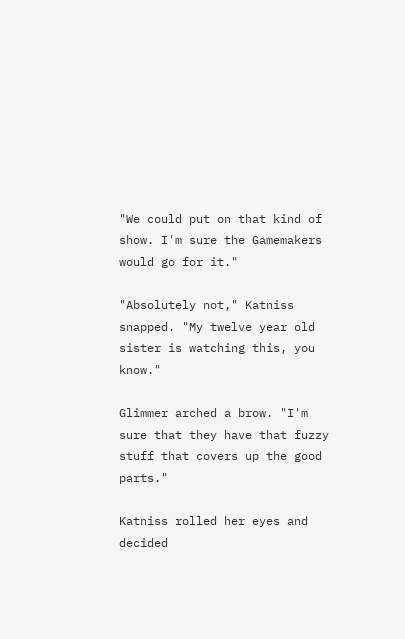"We could put on that kind of show. I'm sure the Gamemakers would go for it."

"Absolutely not," Katniss snapped. "My twelve year old sister is watching this, you know."

Glimmer arched a brow. "I'm sure that they have that fuzzy stuff that covers up the good parts."

Katniss rolled her eyes and decided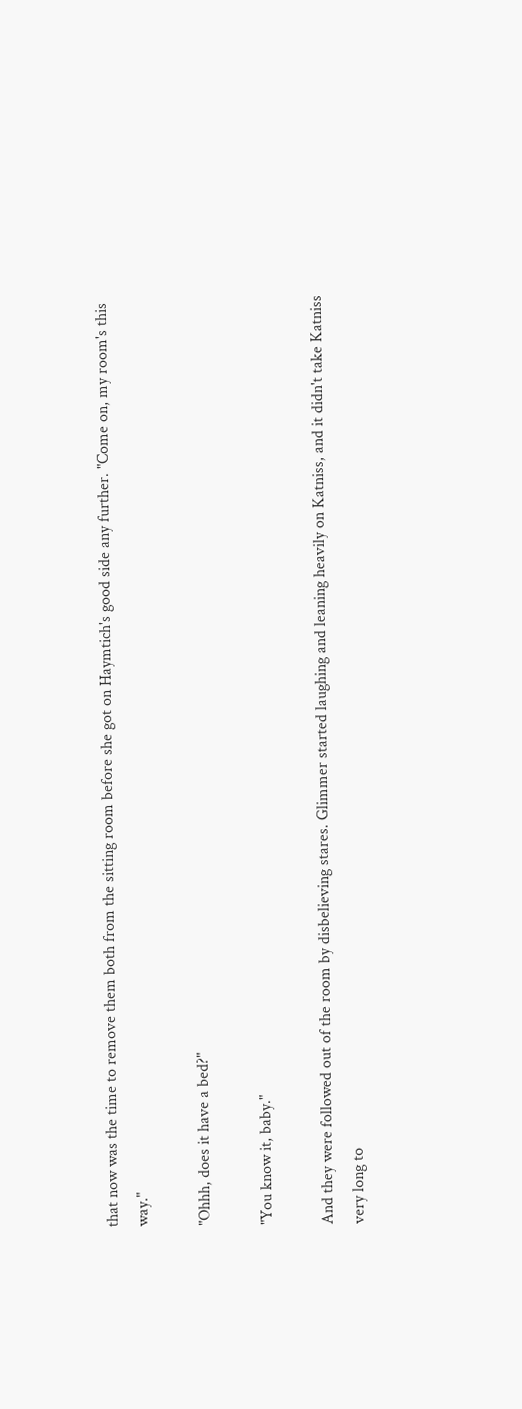that now was the time to remove them both from the sitting room before she got on Haymtich's good side any further. "Come on, my room's this way."

"Ohhh, does it have a bed?"

"You know it, baby."

And they were followed out of the room by disbelieving stares. Glimmer started laughing and leaning heavily on Katniss, and it didn't take Katniss very long to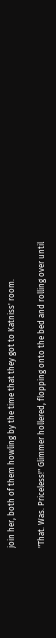join her, both of them howling by the time that they got to Katniss' room.

"That. Was. Priceless!" Glimmer hollered, flopping onto the bed and rolling over until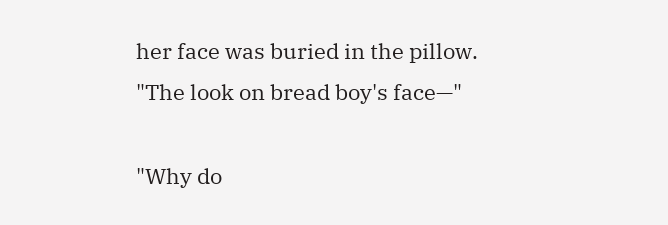her face was buried in the pillow. "The look on bread boy's face—"

"Why do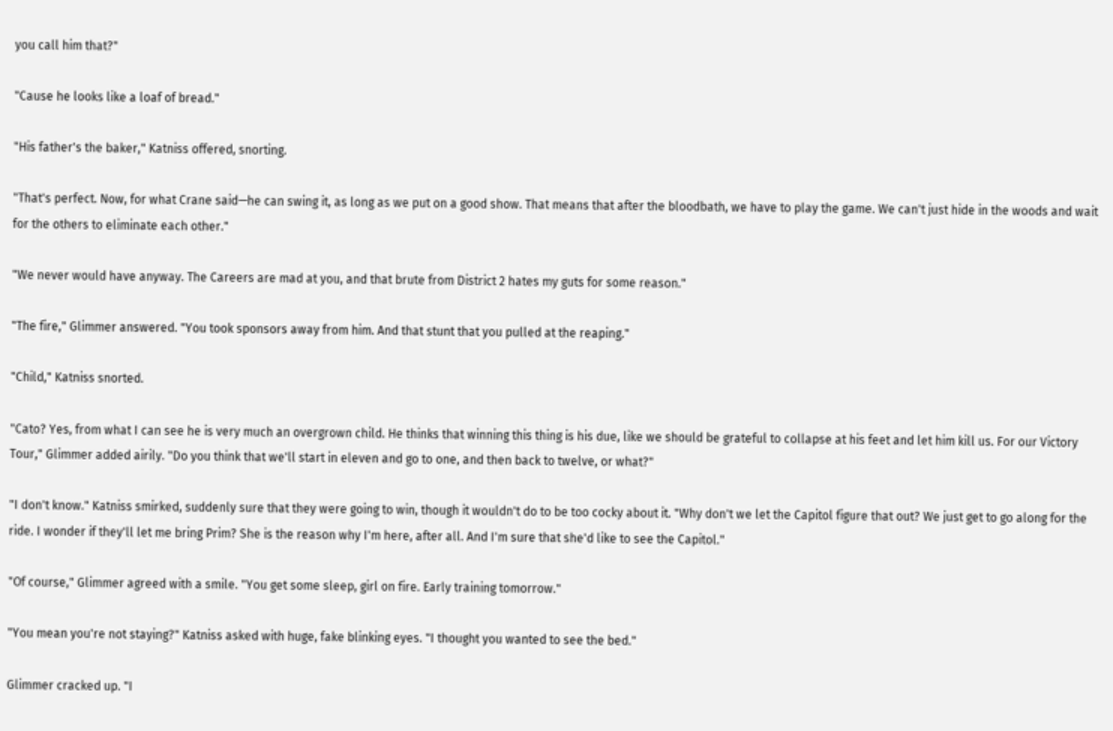you call him that?"

"Cause he looks like a loaf of bread."

"His father's the baker," Katniss offered, snorting.

"That's perfect. Now, for what Crane said—he can swing it, as long as we put on a good show. That means that after the bloodbath, we have to play the game. We can't just hide in the woods and wait for the others to eliminate each other."

"We never would have anyway. The Careers are mad at you, and that brute from District 2 hates my guts for some reason."

"The fire," Glimmer answered. "You took sponsors away from him. And that stunt that you pulled at the reaping."

"Child," Katniss snorted.

"Cato? Yes, from what I can see he is very much an overgrown child. He thinks that winning this thing is his due, like we should be grateful to collapse at his feet and let him kill us. For our Victory Tour," Glimmer added airily. "Do you think that we'll start in eleven and go to one, and then back to twelve, or what?"

"I don't know." Katniss smirked, suddenly sure that they were going to win, though it wouldn't do to be too cocky about it. "Why don't we let the Capitol figure that out? We just get to go along for the ride. I wonder if they'll let me bring Prim? She is the reason why I'm here, after all. And I'm sure that she'd like to see the Capitol."

"Of course," Glimmer agreed with a smile. "You get some sleep, girl on fire. Early training tomorrow."

"You mean you're not staying?" Katniss asked with huge, fake blinking eyes. "I thought you wanted to see the bed."

Glimmer cracked up. "I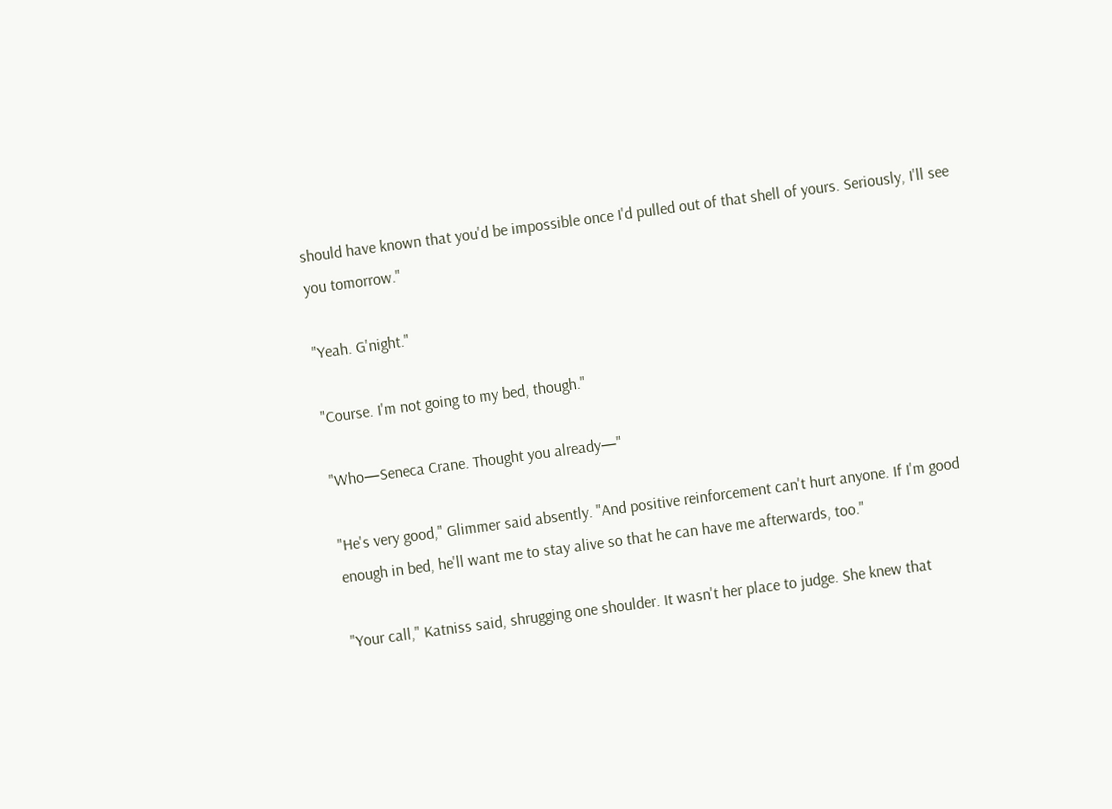should have known that you'd be impossible once I'd pulled out of that shell of yours. Seriously, I'll see you tomorrow."

"Yeah. G'night."

"Course. I'm not going to my bed, though."

"Who—Seneca Crane. Thought you already—"

"He's very good," Glimmer said absently. "And positive reinforcement can't hurt anyone. If I'm good enough in bed, he'll want me to stay alive so that he can have me afterwards, too."

"Your call," Katniss said, shrugging one shoulder. It wasn't her place to judge. She knew that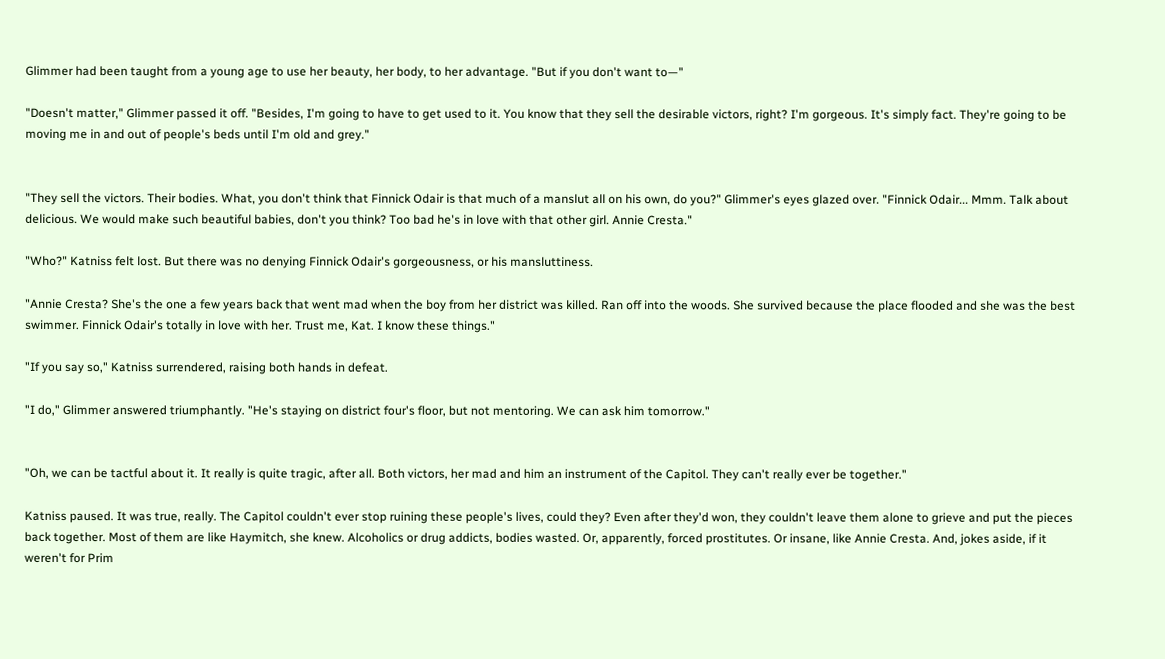Glimmer had been taught from a young age to use her beauty, her body, to her advantage. "But if you don't want to—"

"Doesn't matter," Glimmer passed it off. "Besides, I'm going to have to get used to it. You know that they sell the desirable victors, right? I'm gorgeous. It's simply fact. They're going to be moving me in and out of people's beds until I'm old and grey."


"They sell the victors. Their bodies. What, you don't think that Finnick Odair is that much of a manslut all on his own, do you?" Glimmer's eyes glazed over. "Finnick Odair... Mmm. Talk about delicious. We would make such beautiful babies, don't you think? Too bad he's in love with that other girl. Annie Cresta."

"Who?" Katniss felt lost. But there was no denying Finnick Odair's gorgeousness, or his mansluttiness.

"Annie Cresta? She's the one a few years back that went mad when the boy from her district was killed. Ran off into the woods. She survived because the place flooded and she was the best swimmer. Finnick Odair's totally in love with her. Trust me, Kat. I know these things."

"If you say so," Katniss surrendered, raising both hands in defeat.

"I do," Glimmer answered triumphantly. "He's staying on district four's floor, but not mentoring. We can ask him tomorrow."


"Oh, we can be tactful about it. It really is quite tragic, after all. Both victors, her mad and him an instrument of the Capitol. They can't really ever be together."

Katniss paused. It was true, really. The Capitol couldn't ever stop ruining these people's lives, could they? Even after they'd won, they couldn't leave them alone to grieve and put the pieces back together. Most of them are like Haymitch, she knew. Alcoholics or drug addicts, bodies wasted. Or, apparently, forced prostitutes. Or insane, like Annie Cresta. And, jokes aside, if it weren't for Prim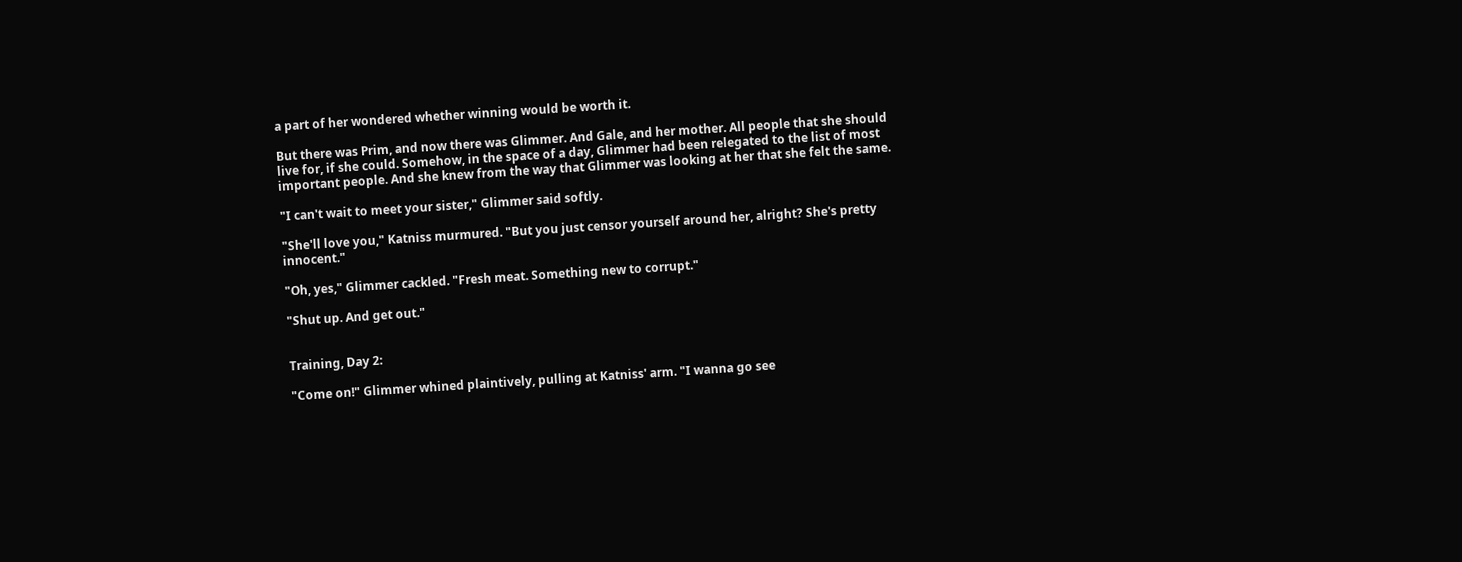a part of her wondered whether winning would be worth it.

But there was Prim, and now there was Glimmer. And Gale, and her mother. All people that she should live for, if she could. Somehow, in the space of a day, Glimmer had been relegated to the list of most important people. And she knew from the way that Glimmer was looking at her that she felt the same.

"I can't wait to meet your sister," Glimmer said softly.

"She'll love you," Katniss murmured. "But you just censor yourself around her, alright? She's pretty innocent."

"Oh, yes," Glimmer cackled. "Fresh meat. Something new to corrupt."

"Shut up. And get out."


Training, Day 2:

"Come on!" Glimmer whined plaintively, pulling at Katniss' arm. "I wanna go see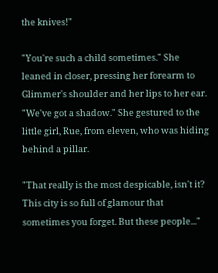the knives!"

"You're such a child sometimes." She leaned in closer, pressing her forearm to Glimmer's shoulder and her lips to her ear. "We've got a shadow." She gestured to the little girl, Rue, from eleven, who was hiding behind a pillar.

"That really is the most despicable, isn't it? This city is so full of glamour that sometimes you forget. But these people..."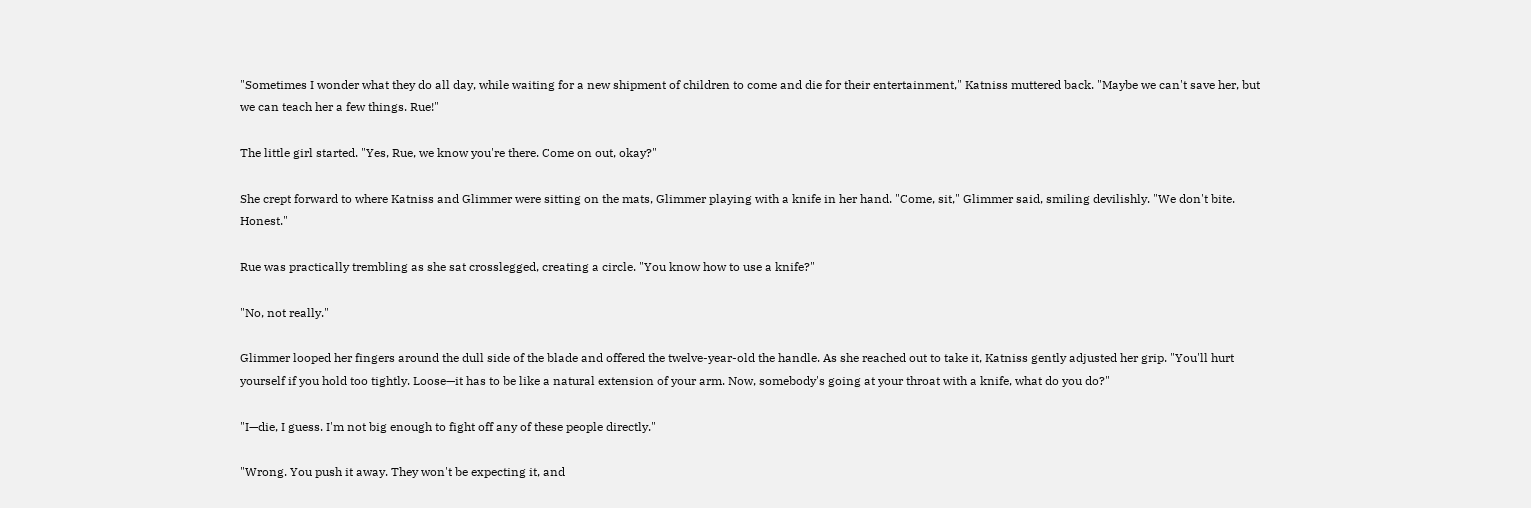"Sometimes I wonder what they do all day, while waiting for a new shipment of children to come and die for their entertainment," Katniss muttered back. "Maybe we can't save her, but we can teach her a few things. Rue!"

The little girl started. "Yes, Rue, we know you're there. Come on out, okay?"

She crept forward to where Katniss and Glimmer were sitting on the mats, Glimmer playing with a knife in her hand. "Come, sit," Glimmer said, smiling devilishly. "We don't bite. Honest."

Rue was practically trembling as she sat crosslegged, creating a circle. "You know how to use a knife?"

"No, not really."

Glimmer looped her fingers around the dull side of the blade and offered the twelve-year-old the handle. As she reached out to take it, Katniss gently adjusted her grip. "You'll hurt yourself if you hold too tightly. Loose—it has to be like a natural extension of your arm. Now, somebody's going at your throat with a knife, what do you do?"

"I—die, I guess. I'm not big enough to fight off any of these people directly."

"Wrong. You push it away. They won't be expecting it, and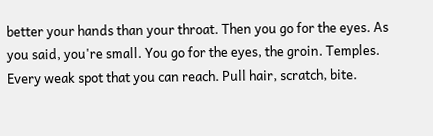better your hands than your throat. Then you go for the eyes. As you said, you're small. You go for the eyes, the groin. Temples. Every weak spot that you can reach. Pull hair, scratch, bite.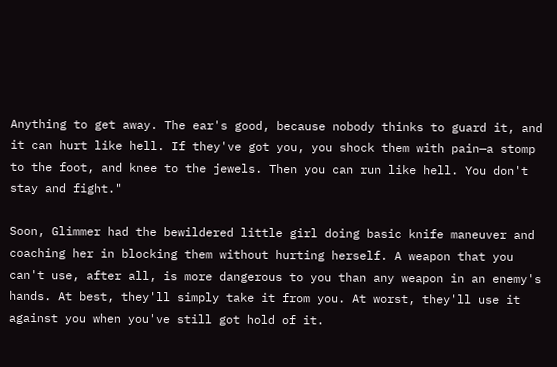Anything to get away. The ear's good, because nobody thinks to guard it, and it can hurt like hell. If they've got you, you shock them with pain—a stomp to the foot, and knee to the jewels. Then you can run like hell. You don't stay and fight."

Soon, Glimmer had the bewildered little girl doing basic knife maneuver and coaching her in blocking them without hurting herself. A weapon that you can't use, after all, is more dangerous to you than any weapon in an enemy's hands. At best, they'll simply take it from you. At worst, they'll use it against you when you've still got hold of it.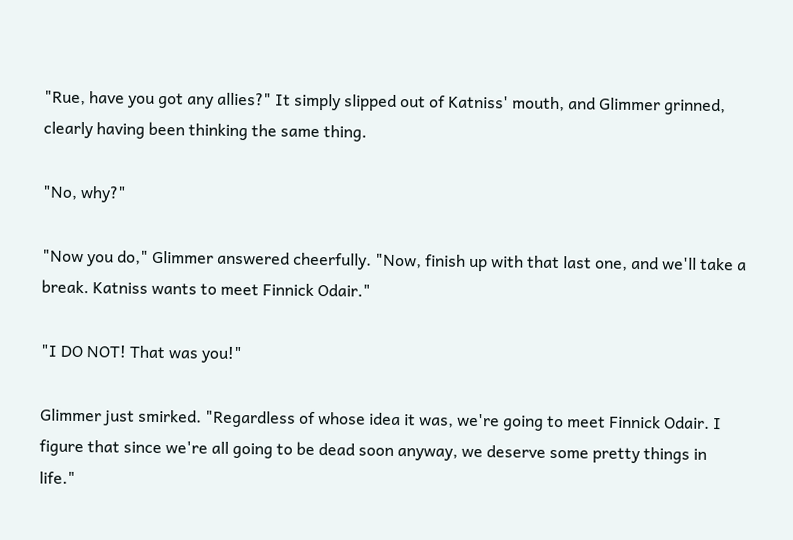"Rue, have you got any allies?" It simply slipped out of Katniss' mouth, and Glimmer grinned, clearly having been thinking the same thing.

"No, why?"

"Now you do," Glimmer answered cheerfully. "Now, finish up with that last one, and we'll take a break. Katniss wants to meet Finnick Odair."

"I DO NOT! That was you!"

Glimmer just smirked. "Regardless of whose idea it was, we're going to meet Finnick Odair. I figure that since we're all going to be dead soon anyway, we deserve some pretty things in life."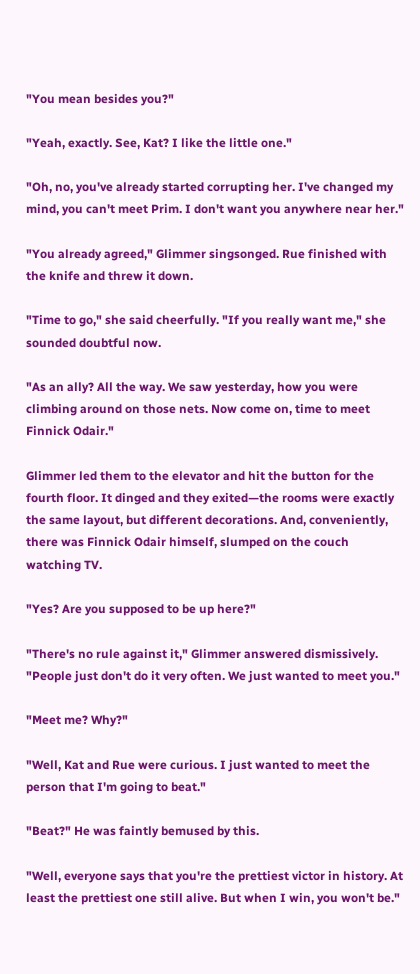"You mean besides you?"

"Yeah, exactly. See, Kat? I like the little one."

"Oh, no, you've already started corrupting her. I've changed my mind, you can't meet Prim. I don't want you anywhere near her."

"You already agreed," Glimmer singsonged. Rue finished with the knife and threw it down.

"Time to go," she said cheerfully. "If you really want me," she sounded doubtful now.

"As an ally? All the way. We saw yesterday, how you were climbing around on those nets. Now come on, time to meet Finnick Odair."

Glimmer led them to the elevator and hit the button for the fourth floor. It dinged and they exited—the rooms were exactly the same layout, but different decorations. And, conveniently, there was Finnick Odair himself, slumped on the couch watching TV.

"Yes? Are you supposed to be up here?"

"There's no rule against it," Glimmer answered dismissively. "People just don't do it very often. We just wanted to meet you."

"Meet me? Why?"

"Well, Kat and Rue were curious. I just wanted to meet the person that I'm going to beat."

"Beat?" He was faintly bemused by this.

"Well, everyone says that you're the prettiest victor in history. At least the prettiest one still alive. But when I win, you won't be."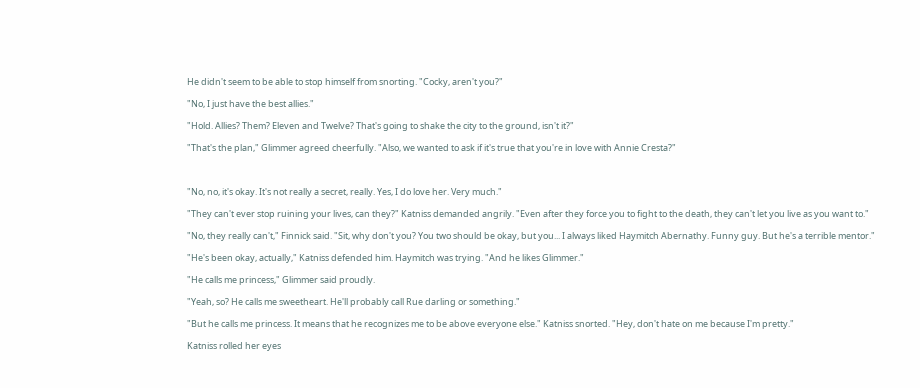He didn't seem to be able to stop himself from snorting. "Cocky, aren't you?"

"No, I just have the best allies."

"Hold. Allies? Them? Eleven and Twelve? That's going to shake the city to the ground, isn't it?"

"That's the plan," Glimmer agreed cheerfully. "Also, we wanted to ask if it's true that you're in love with Annie Cresta?"



"No, no, it's okay. It's not really a secret, really. Yes, I do love her. Very much."

"They can't ever stop ruining your lives, can they?" Katniss demanded angrily. "Even after they force you to fight to the death, they can't let you live as you want to."

"No, they really can't," Finnick said. "Sit, why don't you? You two should be okay, but you... I always liked Haymitch Abernathy. Funny guy. But he's a terrible mentor."

"He's been okay, actually," Katniss defended him. Haymitch was trying. "And he likes Glimmer."

"He calls me princess," Glimmer said proudly.

"Yeah, so? He calls me sweetheart. He'll probably call Rue darling or something."

"But he calls me princess. It means that he recognizes me to be above everyone else." Katniss snorted. "Hey, don't hate on me because I'm pretty."

Katniss rolled her eyes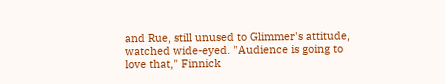and Rue, still unused to Glimmer's attitude, watched wide-eyed. "Audience is going to love that," Finnick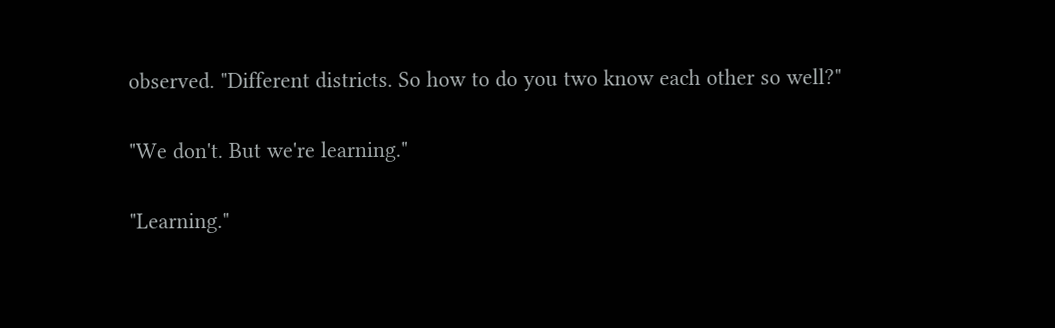observed. "Different districts. So how to do you two know each other so well?"

"We don't. But we're learning."

"Learning."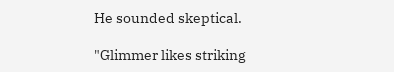He sounded skeptical.

"Glimmer likes striking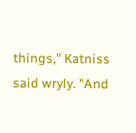things," Katniss said wryly. "And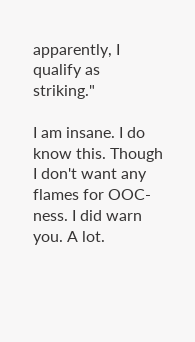apparently, I qualify as striking."

I am insane. I do know this. Though I don't want any flames for OOC-ness. I did warn you. A lot.